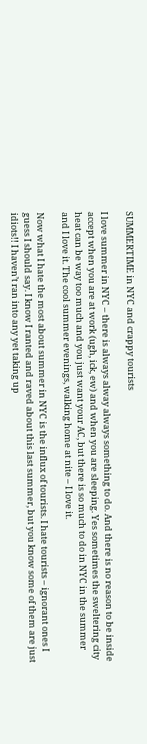SUMMERTIME in NYC and crappy tourists

I love summer in NYC – there is always alway always something to do. And there is no reason to be inside accept when you are at work (ugh, ick, ew) and when you are sleeping. Yes sometimes the sweltering city heat can be way too much and you just want your AC, but there is so much to do in NYC in the summer and I love it. The cool summer evenings, walking home at nite – I love it.

Now what I hate the most about summer in NYC is the influx of tourists. I hate tourists – ignorant ones I guess I should say. I know I ranted and raved about this last summer, but you know some of them are just idiots!! I haven’t ran into any yet taking up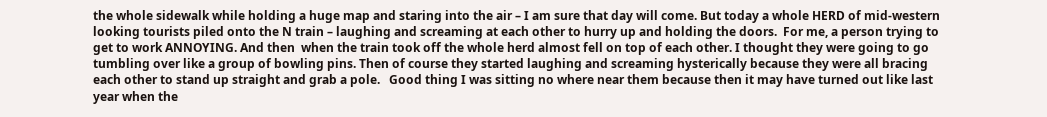the whole sidewalk while holding a huge map and staring into the air – I am sure that day will come. But today a whole HERD of mid-western looking tourists piled onto the N train – laughing and screaming at each other to hurry up and holding the doors.  For me, a person trying to get to work ANNOYING. And then  when the train took off the whole herd almost fell on top of each other. I thought they were going to go tumbling over like a group of bowling pins. Then of course they started laughing and screaming hysterically because they were all bracing each other to stand up straight and grab a pole.   Good thing I was sitting no where near them because then it may have turned out like last year when the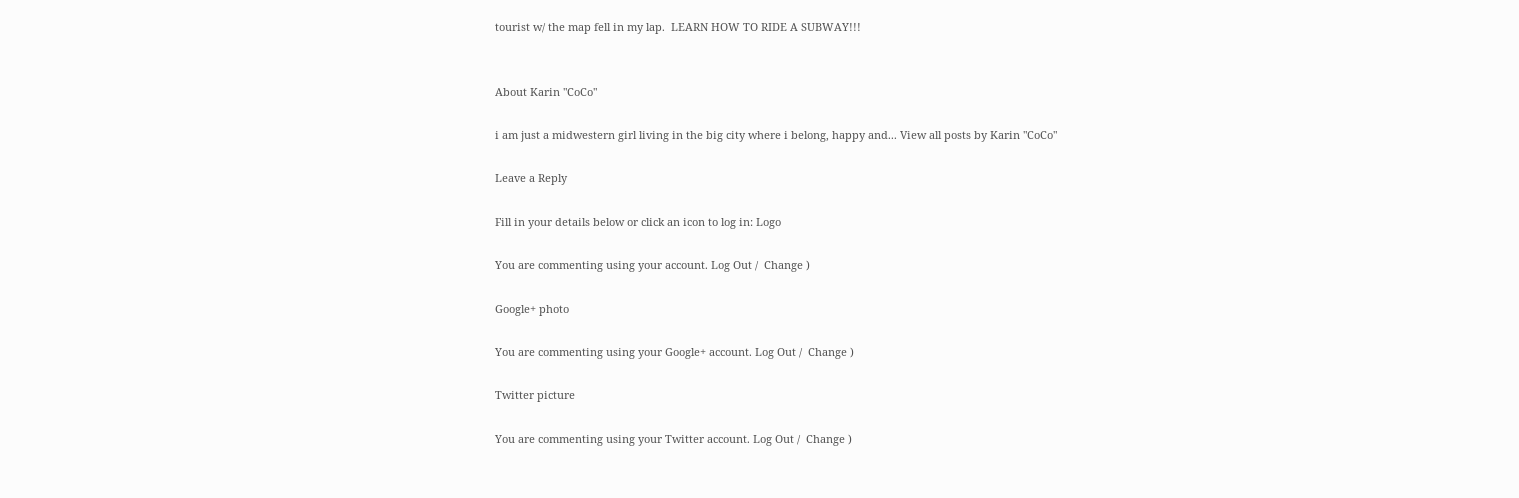tourist w/ the map fell in my lap.  LEARN HOW TO RIDE A SUBWAY!!!


About Karin "CoCo"

i am just a midwestern girl living in the big city where i belong, happy and... View all posts by Karin "CoCo"

Leave a Reply

Fill in your details below or click an icon to log in: Logo

You are commenting using your account. Log Out /  Change )

Google+ photo

You are commenting using your Google+ account. Log Out /  Change )

Twitter picture

You are commenting using your Twitter account. Log Out /  Change )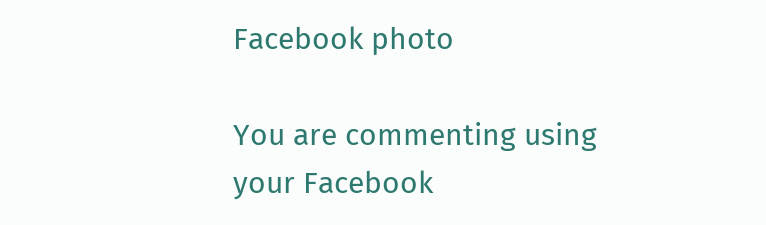Facebook photo

You are commenting using your Facebook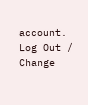account. Log Out /  Change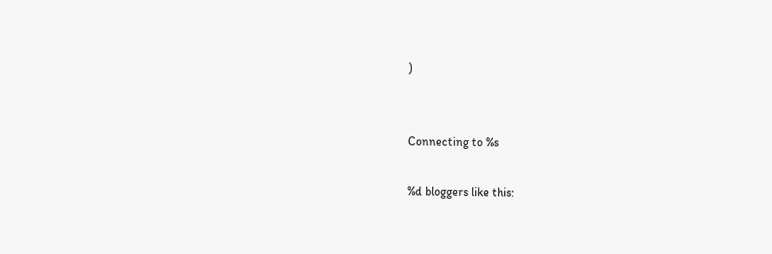)


Connecting to %s

%d bloggers like this: